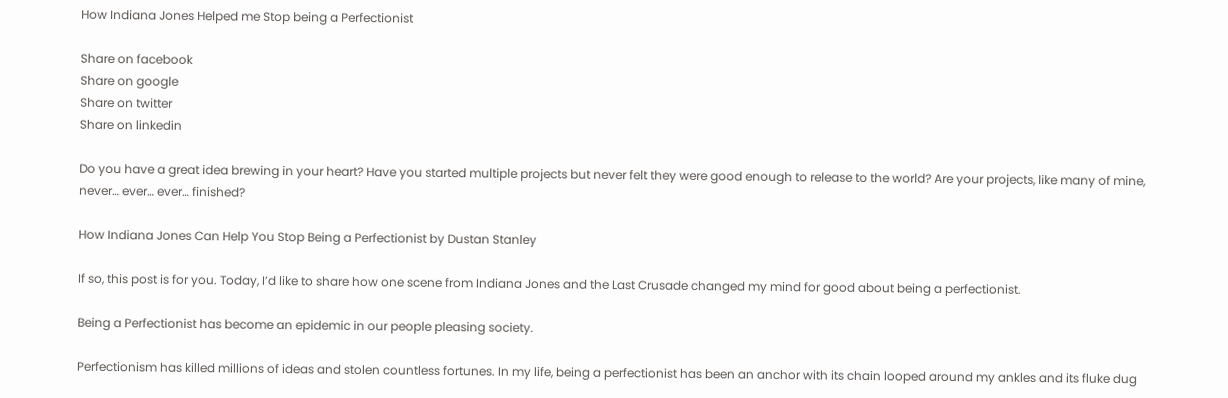How Indiana Jones Helped me Stop being a Perfectionist

Share on facebook
Share on google
Share on twitter
Share on linkedin

Do you have a great idea brewing in your heart? Have you started multiple projects but never felt they were good enough to release to the world? Are your projects, like many of mine, never… ever… ever… finished?

How Indiana Jones Can Help You Stop Being a Perfectionist by Dustan Stanley

If so, this post is for you. Today, I’d like to share how one scene from Indiana Jones and the Last Crusade changed my mind for good about being a perfectionist.

Being a Perfectionist has become an epidemic in our people pleasing society.

Perfectionism has killed millions of ideas and stolen countless fortunes. In my life, being a perfectionist has been an anchor with its chain looped around my ankles and its fluke dug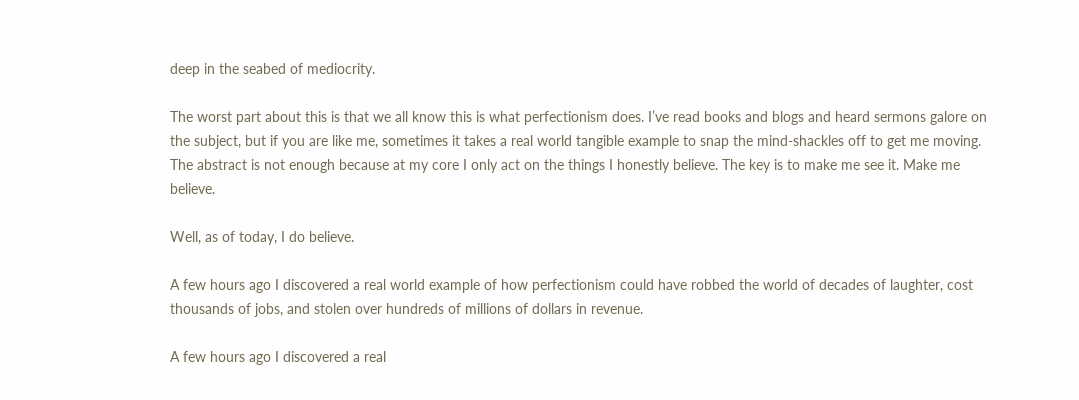deep in the seabed of mediocrity.

The worst part about this is that we all know this is what perfectionism does. I’ve read books and blogs and heard sermons galore on the subject, but if you are like me, sometimes it takes a real world tangible example to snap the mind-shackles off to get me moving. The abstract is not enough because at my core I only act on the things I honestly believe. The key is to make me see it. Make me believe.

Well, as of today, I do believe.

A few hours ago I discovered a real world example of how perfectionism could have robbed the world of decades of laughter, cost thousands of jobs, and stolen over hundreds of millions of dollars in revenue.

A few hours ago I discovered a real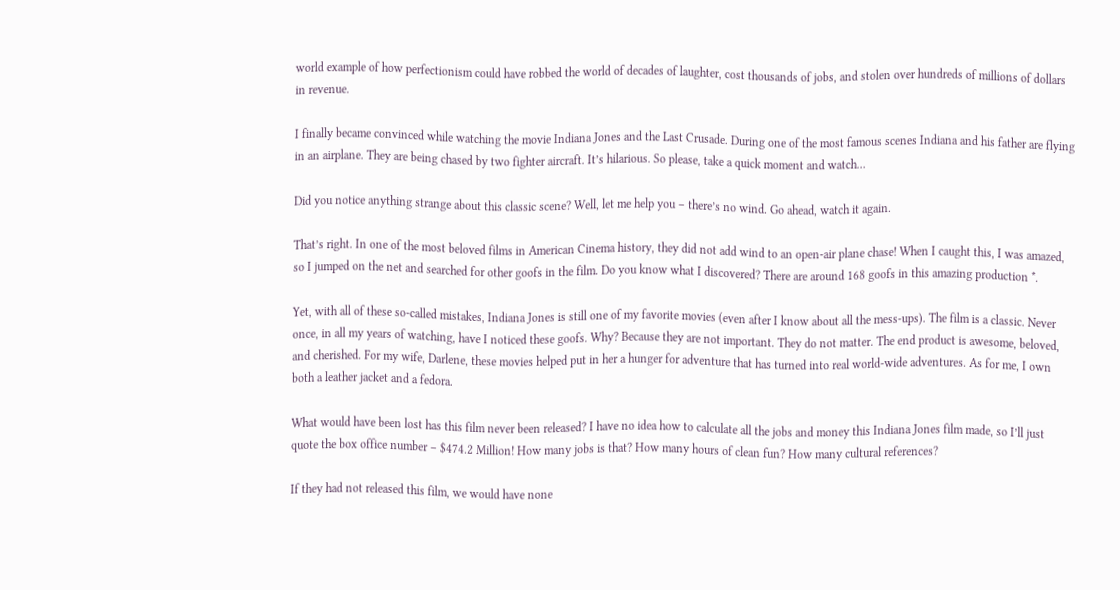world example of how perfectionism could have robbed the world of decades of laughter, cost thousands of jobs, and stolen over hundreds of millions of dollars in revenue.

I finally became convinced while watching the movie Indiana Jones and the Last Crusade. During one of the most famous scenes Indiana and his father are flying in an airplane. They are being chased by two fighter aircraft. It’s hilarious. So please, take a quick moment and watch…

Did you notice anything strange about this classic scene? Well, let me help you – there’s no wind. Go ahead, watch it again.

That’s right. In one of the most beloved films in American Cinema history, they did not add wind to an open-air plane chase! When I caught this, I was amazed, so I jumped on the net and searched for other goofs in the film. Do you know what I discovered? There are around 168 goofs in this amazing production *.

Yet, with all of these so-called mistakes, Indiana Jones is still one of my favorite movies (even after I know about all the mess-ups). The film is a classic. Never once, in all my years of watching, have I noticed these goofs. Why? Because they are not important. They do not matter. The end product is awesome, beloved, and cherished. For my wife, Darlene, these movies helped put in her a hunger for adventure that has turned into real world-wide adventures. As for me, I own both a leather jacket and a fedora.

What would have been lost has this film never been released? I have no idea how to calculate all the jobs and money this Indiana Jones film made, so I’ll just quote the box office number – $474.2 Million! How many jobs is that? How many hours of clean fun? How many cultural references?

If they had not released this film, we would have none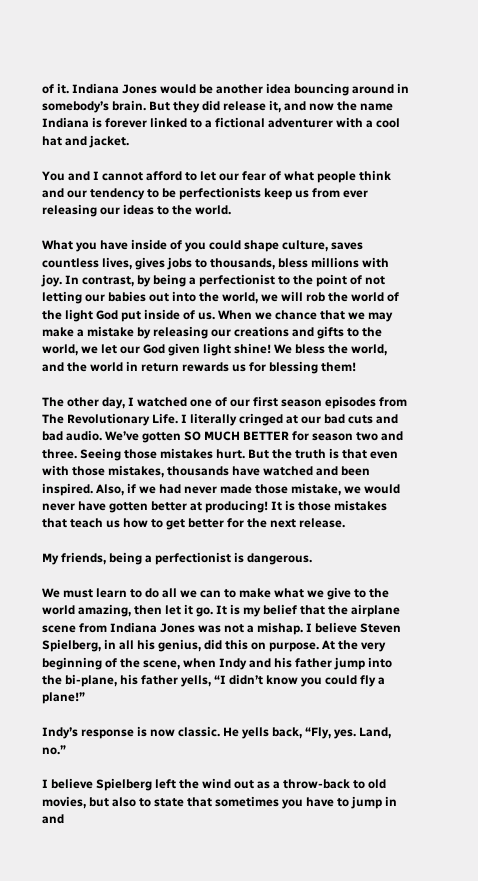of it. Indiana Jones would be another idea bouncing around in somebody’s brain. But they did release it, and now the name Indiana is forever linked to a fictional adventurer with a cool hat and jacket.

You and I cannot afford to let our fear of what people think and our tendency to be perfectionists keep us from ever releasing our ideas to the world.

What you have inside of you could shape culture, saves countless lives, gives jobs to thousands, bless millions with joy. In contrast, by being a perfectionist to the point of not letting our babies out into the world, we will rob the world of the light God put inside of us. When we chance that we may make a mistake by releasing our creations and gifts to the world, we let our God given light shine! We bless the world, and the world in return rewards us for blessing them!

The other day, I watched one of our first season episodes from The Revolutionary Life. I literally cringed at our bad cuts and bad audio. We’ve gotten SO MUCH BETTER for season two and three. Seeing those mistakes hurt. But the truth is that even with those mistakes, thousands have watched and been inspired. Also, if we had never made those mistake, we would never have gotten better at producing! It is those mistakes that teach us how to get better for the next release.

My friends, being a perfectionist is dangerous.

We must learn to do all we can to make what we give to the world amazing, then let it go. It is my belief that the airplane scene from Indiana Jones was not a mishap. I believe Steven Spielberg, in all his genius, did this on purpose. At the very beginning of the scene, when Indy and his father jump into the bi-plane, his father yells, “I didn’t know you could fly a plane!”

Indy’s response is now classic. He yells back, “Fly, yes. Land, no.”

I believe Spielberg left the wind out as a throw-back to old movies, but also to state that sometimes you have to jump in and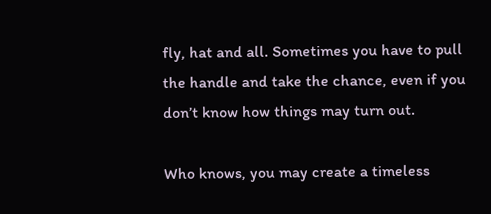fly, hat and all. Sometimes you have to pull the handle and take the chance, even if you don’t know how things may turn out.

Who knows, you may create a timeless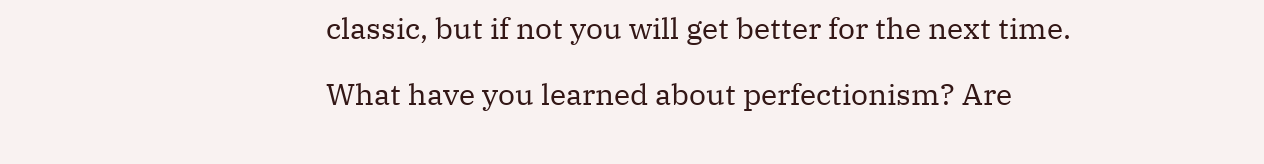classic, but if not you will get better for the next time.

What have you learned about perfectionism? Are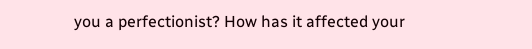you a perfectionist? How has it affected your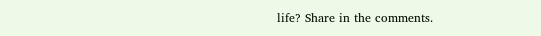life? Share in the comments.